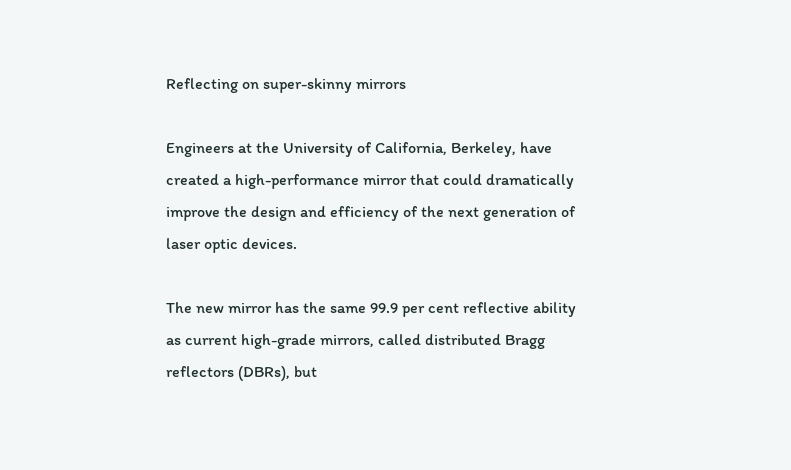Reflecting on super-skinny mirrors

Engineers at the University of California, Berkeley, have created a high-performance mirror that could dramatically improve the design and efficiency of the next generation of laser optic devices.

The new mirror has the same 99.9 per cent reflective ability as current high-grade mirrors, called distributed Bragg reflectors (DBRs), but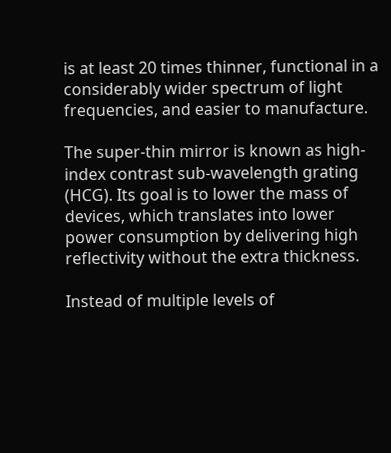is at least 20 times thinner, functional in a considerably wider spectrum of light frequencies, and easier to manufacture.

The super-thin mirror is known as high-index contrast sub-wavelength grating (HCG). Its goal is to lower the mass of devices, which translates into lower power consumption by delivering high reflectivity without the extra thickness.

Instead of multiple levels of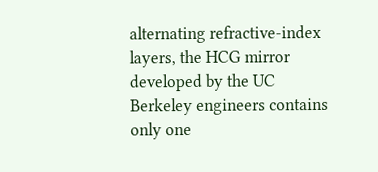alternating refractive-index layers, the HCG mirror developed by the UC Berkeley engineers contains only one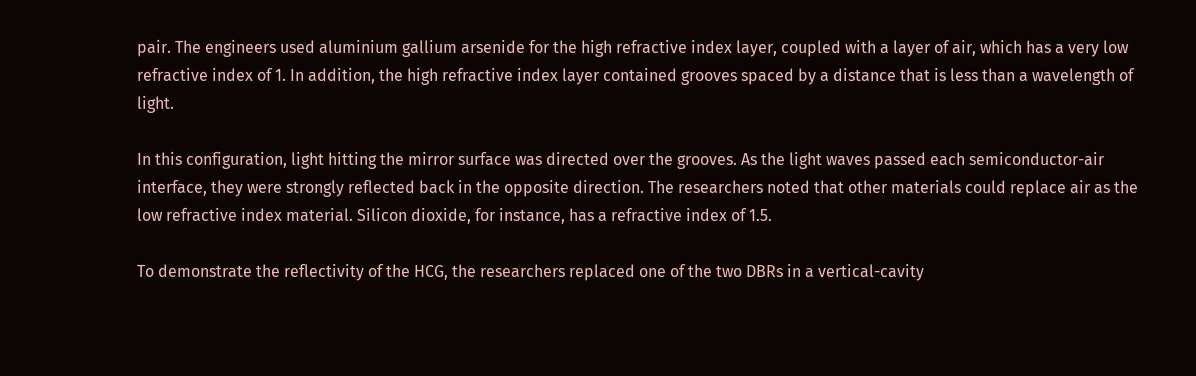pair. The engineers used aluminium gallium arsenide for the high refractive index layer, coupled with a layer of air, which has a very low refractive index of 1. In addition, the high refractive index layer contained grooves spaced by a distance that is less than a wavelength of light.

In this configuration, light hitting the mirror surface was directed over the grooves. As the light waves passed each semiconductor-air interface, they were strongly reflected back in the opposite direction. The researchers noted that other materials could replace air as the low refractive index material. Silicon dioxide, for instance, has a refractive index of 1.5.

To demonstrate the reflectivity of the HCG, the researchers replaced one of the two DBRs in a vertical-cavity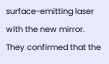surface-emitting laser with the new mirror. They confirmed that the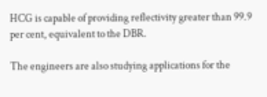HCG is capable of providing reflectivity greater than 99.9 per cent, equivalent to the DBR.

The engineers are also studying applications for the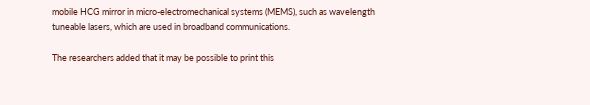mobile HCG mirror in micro-electromechanical systems (MEMS), such as wavelength tuneable lasers, which are used in broadband communications.

The researchers added that it may be possible to print this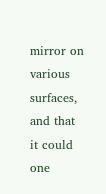mirror on various surfaces, and that it could one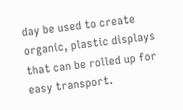day be used to create organic, plastic displays that can be rolled up for easy transport.